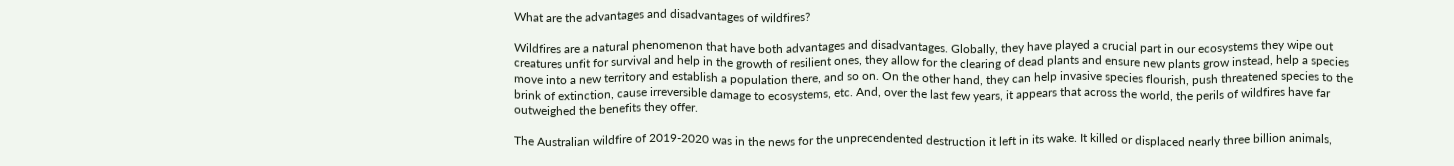What are the advantages and disadvantages of wildfires?

Wildfires are a natural phenomenon that have both advantages and disadvantages. Globally, they have played a crucial part in our ecosystems they wipe out creatures unfit for survival and help in the growth of resilient ones, they allow for the clearing of dead plants and ensure new plants grow instead, help a species move into a new territory and establish a population there, and so on. On the other hand, they can help invasive species flourish, push threatened species to the brink of extinction, cause irreversible damage to ecosystems, etc. And, over the last few years, it appears that across the world, the perils of wildfires have far outweighed the benefits they offer.

The Australian wildfire of 2019-2020 was in the news for the unprecendented destruction it left in its wake. It killed or displaced nearly three billion animals,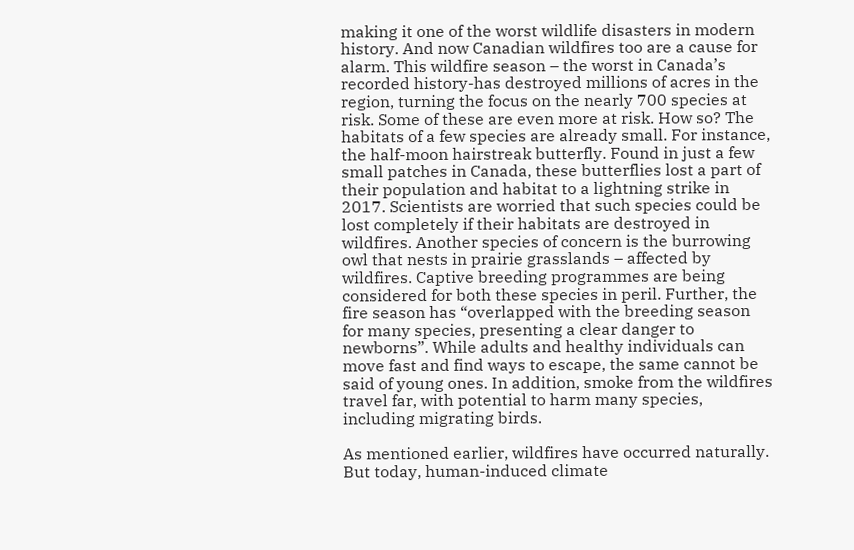making it one of the worst wildlife disasters in modern history. And now Canadian wildfires too are a cause for alarm. This wildfire season – the worst in Canada’s recorded history-has destroyed millions of acres in the region, turning the focus on the nearly 700 species at risk. Some of these are even more at risk. How so? The habitats of a few species are already small. For instance, the half-moon hairstreak butterfly. Found in just a few small patches in Canada, these butterflies lost a part of their population and habitat to a lightning strike in 2017. Scientists are worried that such species could be lost completely if their habitats are destroyed in wildfires. Another species of concern is the burrowing owl that nests in prairie grasslands – affected by wildfires. Captive breeding programmes are being considered for both these species in peril. Further, the fire season has “overlapped with the breeding season for many species, presenting a clear danger to newborns”. While adults and healthy individuals can move fast and find ways to escape, the same cannot be said of young ones. In addition, smoke from the wildfires travel far, with potential to harm many species, including migrating birds.

As mentioned earlier, wildfires have occurred naturally. But today, human-induced climate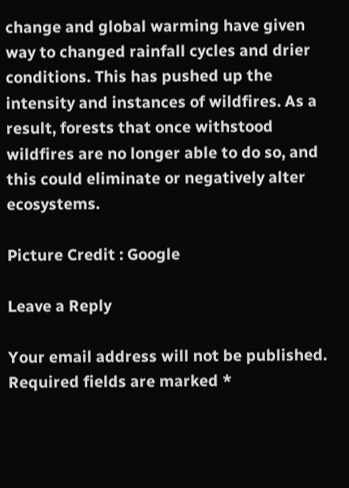change and global warming have given way to changed rainfall cycles and drier conditions. This has pushed up the intensity and instances of wildfires. As a result, forests that once withstood wildfires are no longer able to do so, and this could eliminate or negatively alter ecosystems.

Picture Credit : Google

Leave a Reply

Your email address will not be published. Required fields are marked *